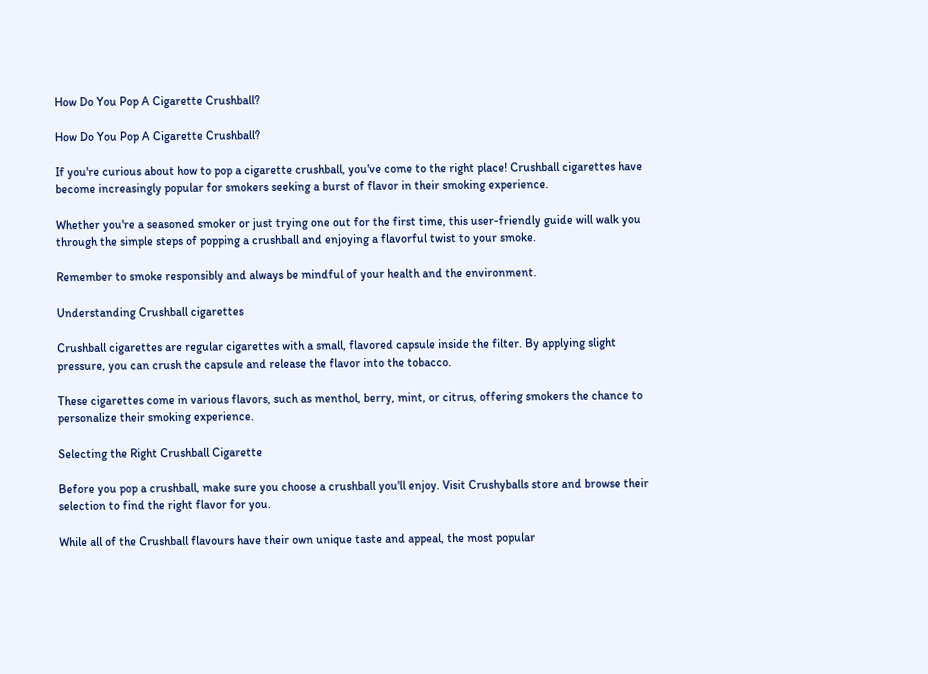How Do You Pop A Cigarette Crushball?

How Do You Pop A Cigarette Crushball?

If you're curious about how to pop a cigarette crushball, you've come to the right place! Crushball cigarettes have become increasingly popular for smokers seeking a burst of flavor in their smoking experience.

Whether you're a seasoned smoker or just trying one out for the first time, this user-friendly guide will walk you through the simple steps of popping a crushball and enjoying a flavorful twist to your smoke.

Remember to smoke responsibly and always be mindful of your health and the environment.

Understanding Crushball cigarettes

Crushball cigarettes are regular cigarettes with a small, flavored capsule inside the filter. By applying slight pressure, you can crush the capsule and release the flavor into the tobacco.

These cigarettes come in various flavors, such as menthol, berry, mint, or citrus, offering smokers the chance to personalize their smoking experience.

Selecting the Right Crushball Cigarette

Before you pop a crushball, make sure you choose a crushball you'll enjoy. Visit Crushyballs store and browse their selection to find the right flavor for you.

While all of the Crushball flavours have their own unique taste and appeal, the most popular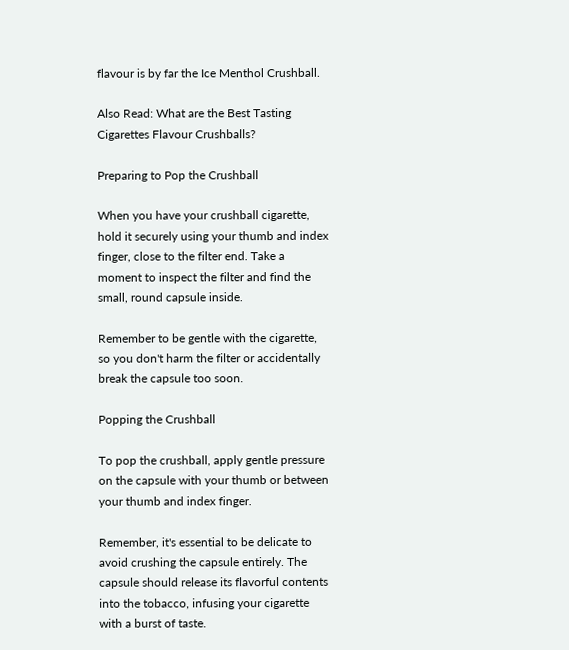flavour is by far the Ice Menthol Crushball.

Also Read: What are the Best Tasting Cigarettes Flavour Crushballs?

Preparing to Pop the Crushball

When you have your crushball cigarette, hold it securely using your thumb and index finger, close to the filter end. Take a moment to inspect the filter and find the small, round capsule inside.

Remember to be gentle with the cigarette, so you don't harm the filter or accidentally break the capsule too soon.

Popping the Crushball

To pop the crushball, apply gentle pressure on the capsule with your thumb or between your thumb and index finger.

Remember, it's essential to be delicate to avoid crushing the capsule entirely. The capsule should release its flavorful contents into the tobacco, infusing your cigarette with a burst of taste.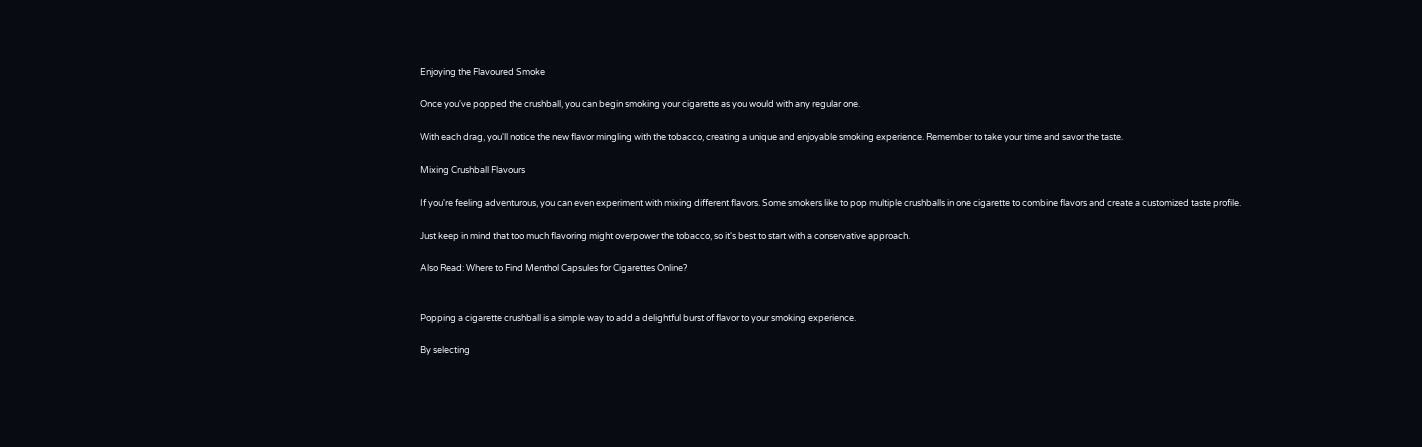Enjoying the Flavoured Smoke

Once you've popped the crushball, you can begin smoking your cigarette as you would with any regular one.

With each drag, you'll notice the new flavor mingling with the tobacco, creating a unique and enjoyable smoking experience. Remember to take your time and savor the taste.

Mixing Crushball Flavours

If you're feeling adventurous, you can even experiment with mixing different flavors. Some smokers like to pop multiple crushballs in one cigarette to combine flavors and create a customized taste profile.

Just keep in mind that too much flavoring might overpower the tobacco, so it's best to start with a conservative approach.

Also Read: Where to Find Menthol Capsules for Cigarettes Online?


Popping a cigarette crushball is a simple way to add a delightful burst of flavor to your smoking experience.

By selecting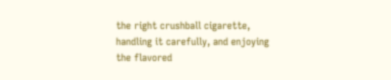the right crushball cigarette, handling it carefully, and enjoying the flavored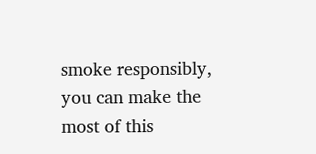smoke responsibly, you can make the most of this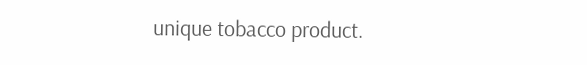unique tobacco product.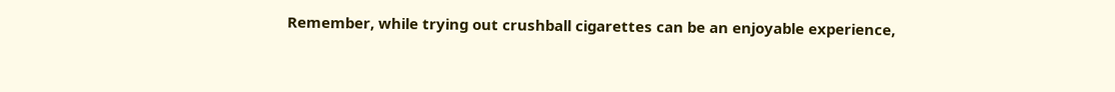Remember, while trying out crushball cigarettes can be an enjoyable experience,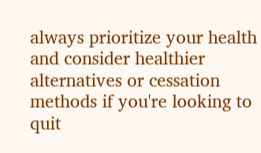always prioritize your health and consider healthier alternatives or cessation methods if you're looking to quit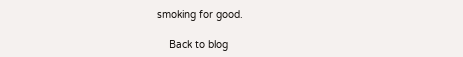smoking for good.

    Back to blog